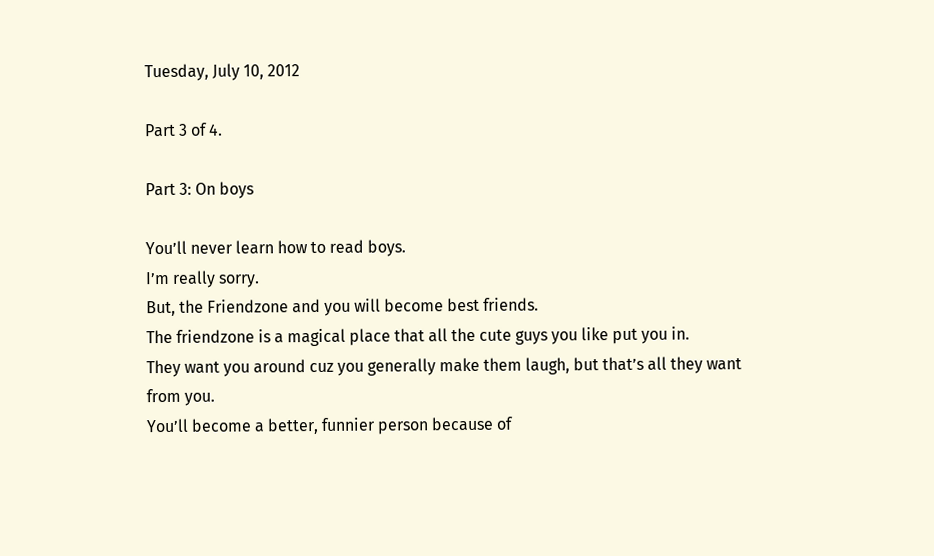Tuesday, July 10, 2012

Part 3 of 4.

Part 3: On boys

You’ll never learn how to read boys.
I’m really sorry.
But, the Friendzone and you will become best friends.
The friendzone is a magical place that all the cute guys you like put you in.
They want you around cuz you generally make them laugh, but that’s all they want from you.
You’ll become a better, funnier person because of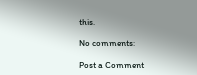this.

No comments:

Post a Comment